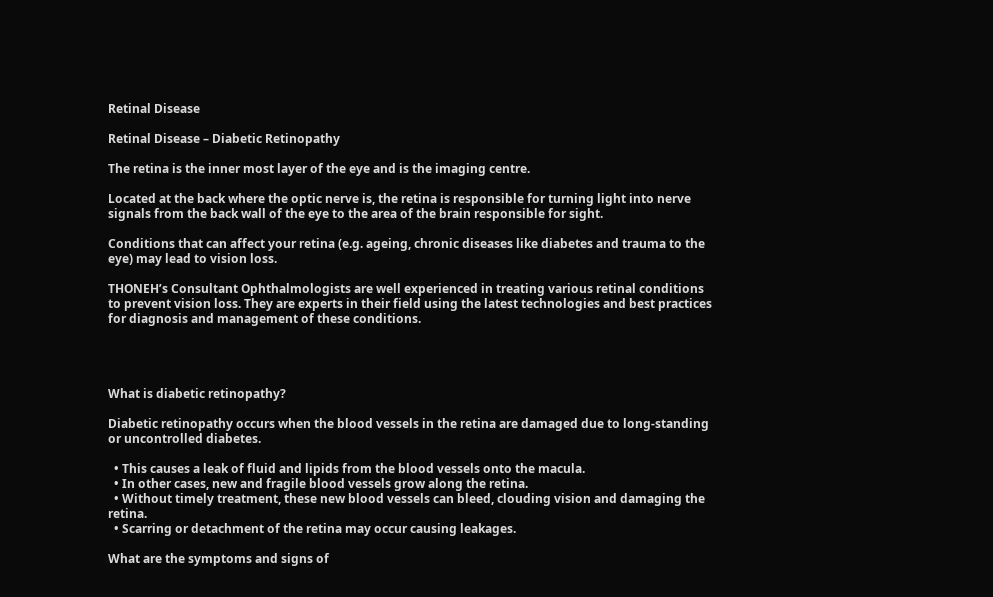Retinal Disease

Retinal Disease – Diabetic Retinopathy

The retina is the inner most layer of the eye and is the imaging centre.

Located at the back where the optic nerve is, the retina is responsible for turning light into nerve signals from the back wall of the eye to the area of the brain responsible for sight.

Conditions that can affect your retina (e.g. ageing, chronic diseases like diabetes and trauma to the eye) may lead to vision loss.

THONEH’s Consultant Ophthalmologists are well experienced in treating various retinal conditions to prevent vision loss. They are experts in their field using the latest technologies and best practices for diagnosis and management of these conditions.




What is diabetic retinopathy?

Diabetic retinopathy occurs when the blood vessels in the retina are damaged due to long-standing or uncontrolled diabetes.

  • This causes a leak of fluid and lipids from the blood vessels onto the macula.
  • In other cases, new and fragile blood vessels grow along the retina.
  • Without timely treatment, these new blood vessels can bleed, clouding vision and damaging the retina.
  • Scarring or detachment of the retina may occur causing leakages.

What are the symptoms and signs of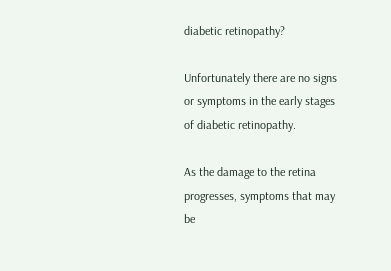diabetic retinopathy?

Unfortunately there are no signs or symptoms in the early stages of diabetic retinopathy.

As the damage to the retina progresses, symptoms that may be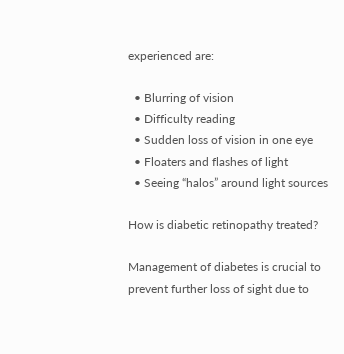experienced are:

  • Blurring of vision
  • Difficulty reading
  • Sudden loss of vision in one eye
  • Floaters and flashes of light
  • Seeing “halos” around light sources

How is diabetic retinopathy treated?

Management of diabetes is crucial to prevent further loss of sight due to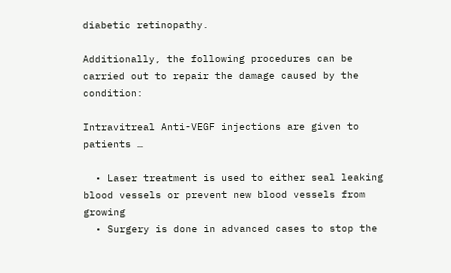diabetic retinopathy.

Additionally, the following procedures can be carried out to repair the damage caused by the condition:

Intravitreal Anti-VEGF injections are given to patients …

  • Laser treatment is used to either seal leaking blood vessels or prevent new blood vessels from growing
  • Surgery is done in advanced cases to stop the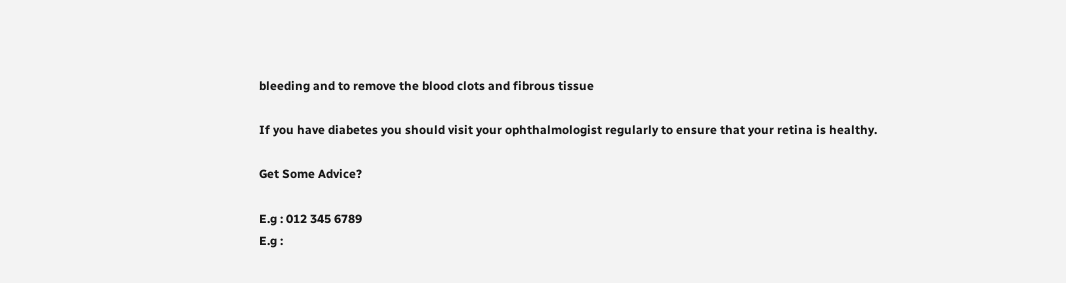bleeding and to remove the blood clots and fibrous tissue

If you have diabetes you should visit your ophthalmologist regularly to ensure that your retina is healthy.

Get Some Advice?

E.g : 012 345 6789
E.g :